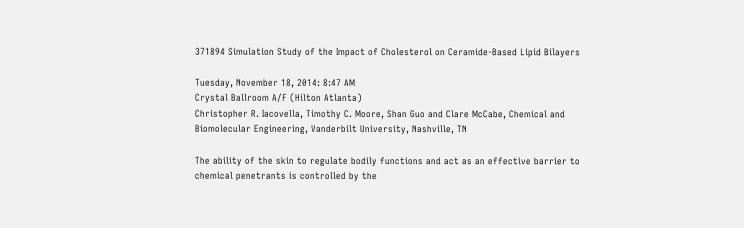371894 Simulation Study of the Impact of Cholesterol on Ceramide-Based Lipid Bilayers

Tuesday, November 18, 2014: 8:47 AM
Crystal Ballroom A/F (Hilton Atlanta)
Christopher R. Iacovella, Timothy C. Moore, Shan Guo and Clare McCabe, Chemical and Biomolecular Engineering, Vanderbilt University, Nashville, TN

The ability of the skin to regulate bodily functions and act as an effective barrier to chemical penetrants is controlled by the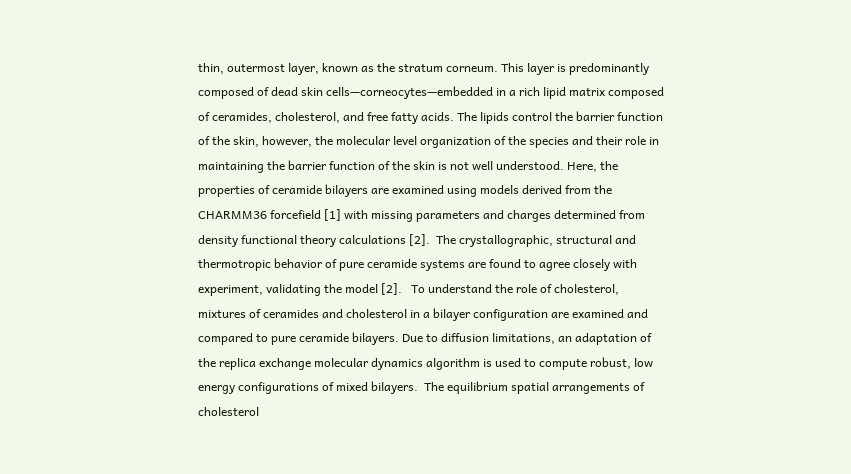thin, outermost layer, known as the stratum corneum. This layer is predominantly composed of dead skin cells—corneocytes—embedded in a rich lipid matrix composed of ceramides, cholesterol, and free fatty acids. The lipids control the barrier function of the skin, however, the molecular level organization of the species and their role in maintaining the barrier function of the skin is not well understood. Here, the properties of ceramide bilayers are examined using models derived from the CHARMM36 forcefield [1] with missing parameters and charges determined from density functional theory calculations [2].  The crystallographic, structural and thermotropic behavior of pure ceramide systems are found to agree closely with experiment, validating the model [2].   To understand the role of cholesterol, mixtures of ceramides and cholesterol in a bilayer configuration are examined and compared to pure ceramide bilayers. Due to diffusion limitations, an adaptation of the replica exchange molecular dynamics algorithm is used to compute robust, low energy configurations of mixed bilayers.  The equilibrium spatial arrangements of cholesterol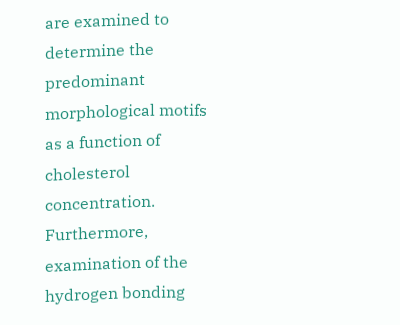are examined to determine the predominant morphological motifs as a function of cholesterol concentration.  Furthermore, examination of the hydrogen bonding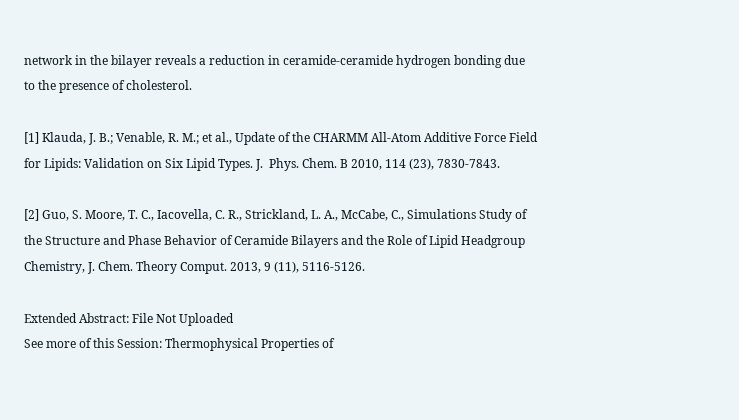network in the bilayer reveals a reduction in ceramide-ceramide hydrogen bonding due to the presence of cholesterol.

[1] Klauda, J. B.; Venable, R. M.; et al., Update of the CHARMM All-Atom Additive Force Field for Lipids: Validation on Six Lipid Types. J.  Phys. Chem. B 2010, 114 (23), 7830-7843.

[2] Guo, S. Moore, T. C., Iacovella, C. R., Strickland, L. A., McCabe, C., Simulations Study of the Structure and Phase Behavior of Ceramide Bilayers and the Role of Lipid Headgroup Chemistry, J. Chem. Theory Comput. 2013, 9 (11), 5116-5126.

Extended Abstract: File Not Uploaded
See more of this Session: Thermophysical Properties of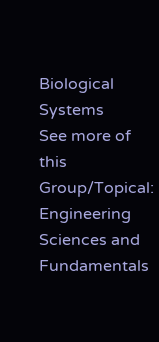Biological Systems
See more of this Group/Topical: Engineering Sciences and Fundamentals